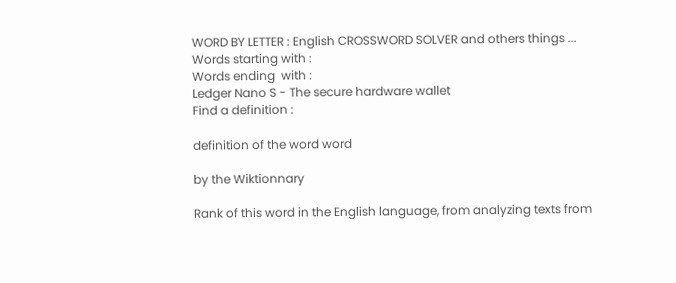WORD BY LETTER : English CROSSWORD SOLVER and others things ...
Words starting with :
Words ending  with :
Ledger Nano S - The secure hardware wallet
Find a definition :

definition of the word word

by the Wiktionnary

Rank of this word in the English language, from analyzing texts from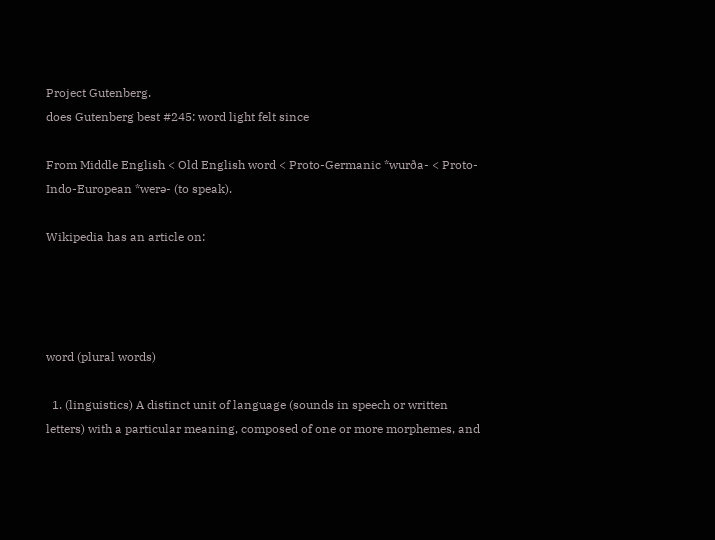Project Gutenberg.
does Gutenberg best #245: word light felt since

From Middle English < Old English word < Proto-Germanic *wurða- < Proto-Indo-European *werə- (to speak).

Wikipedia has an article on:




word (plural words)

  1. (linguistics) A distinct unit of language (sounds in speech or written letters) with a particular meaning, composed of one or more morphemes, and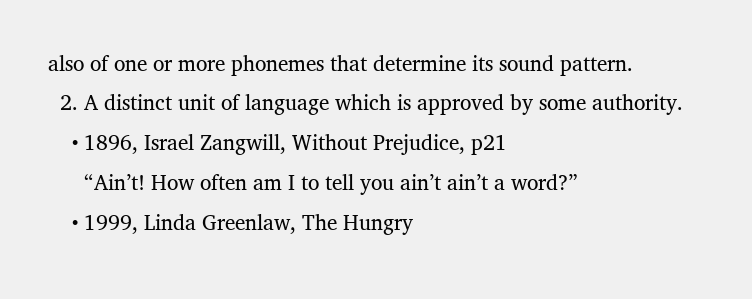also of one or more phonemes that determine its sound pattern.
  2. A distinct unit of language which is approved by some authority.
    • 1896, Israel Zangwill, Without Prejudice, p21
      “Ain’t! How often am I to tell you ain’t ain’t a word?”
    • 1999, Linda Greenlaw, The Hungry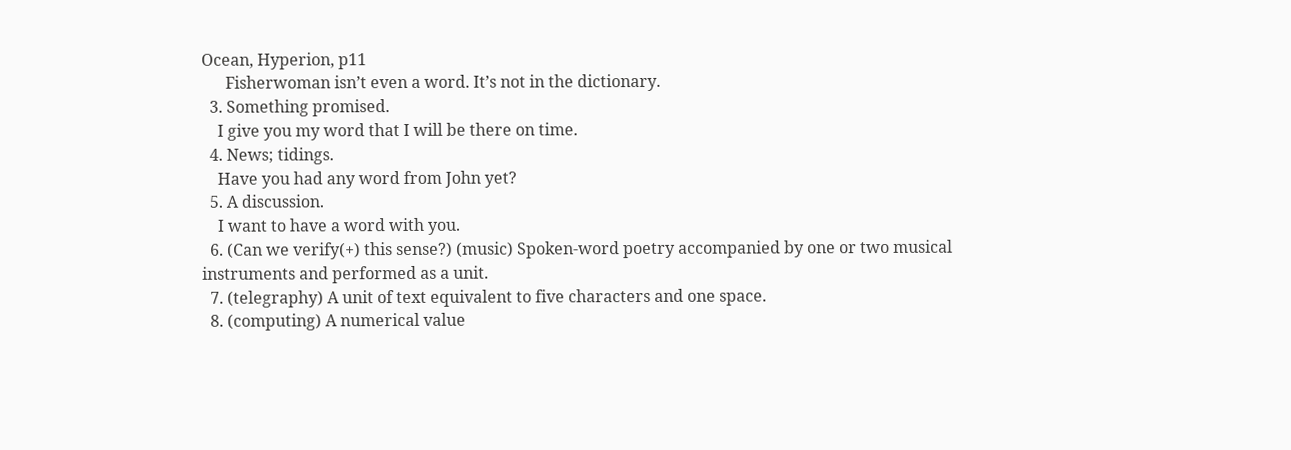Ocean, Hyperion, p11
      Fisherwoman isn’t even a word. It’s not in the dictionary.
  3. Something promised.
    I give you my word that I will be there on time.
  4. News; tidings.
    Have you had any word from John yet?
  5. A discussion.
    I want to have a word with you.
  6. (Can we verify(+) this sense?) (music) Spoken-word poetry accompanied by one or two musical instruments and performed as a unit.
  7. (telegraphy) A unit of text equivalent to five characters and one space.
  8. (computing) A numerical value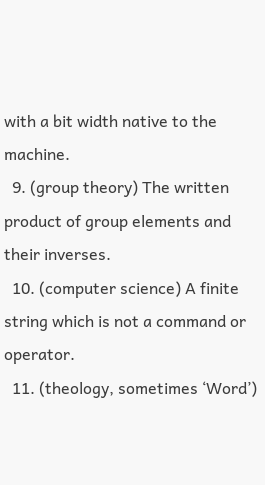with a bit width native to the machine.
  9. (group theory) The written product of group elements and their inverses.
  10. (computer science) A finite string which is not a command or operator.
  11. (theology, sometimes ‘Word’)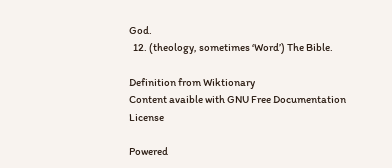God.
  12. (theology, sometimes ‘Word’) The Bible.

Definition from Wiktionary
Content avaible with GNU Free Documentation License

Powered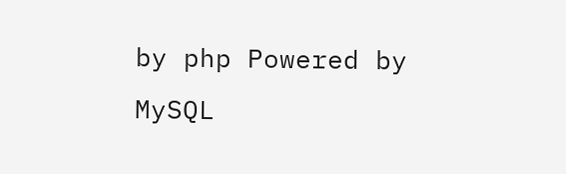by php Powered by MySQL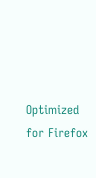Optimized for Firefox